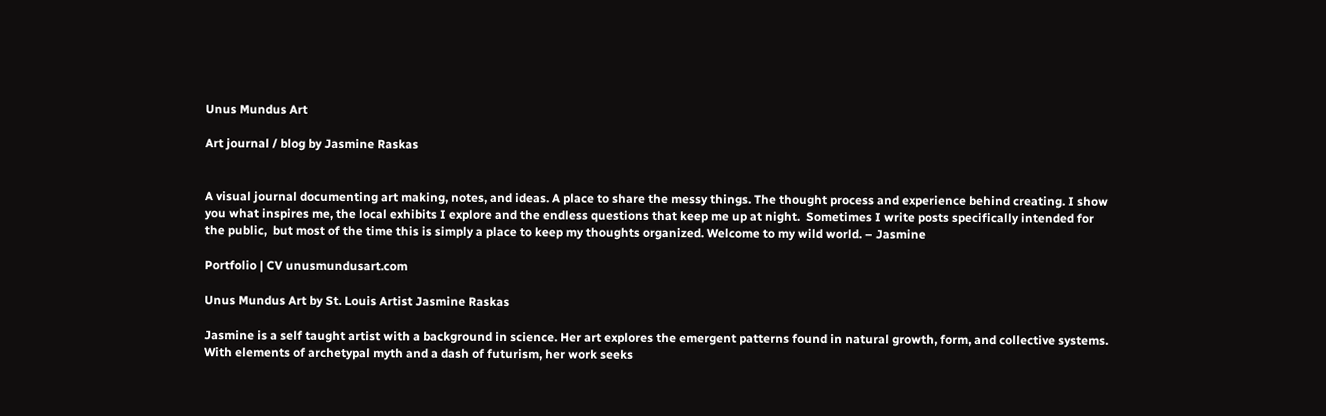Unus Mundus Art

Art journal / blog by Jasmine Raskas


A visual journal documenting art making, notes, and ideas. A place to share the messy things. The thought process and experience behind creating. I show you what inspires me, the local exhibits I explore and the endless questions that keep me up at night.  Sometimes I write posts specifically intended for the public,  but most of the time this is simply a place to keep my thoughts organized. Welcome to my wild world. – Jasmine

Portfolio | CV unusmundusart.com

Unus Mundus Art by St. Louis Artist Jasmine Raskas

Jasmine is a self taught artist with a background in science. Her art explores the emergent patterns found in natural growth, form, and collective systems. With elements of archetypal myth and a dash of futurism, her work seeks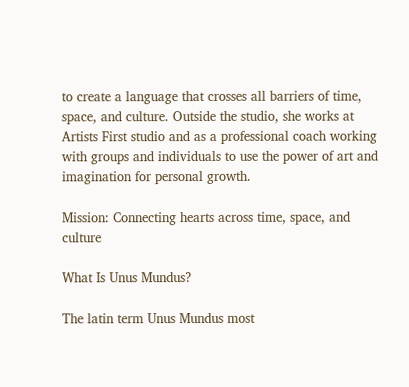to create a language that crosses all barriers of time, space, and culture. Outside the studio, she works at Artists First studio and as a professional coach working with groups and individuals to use the power of art and imagination for personal growth.

Mission: Connecting hearts across time, space, and culture

What Is Unus Mundus?

The latin term Unus Mundus most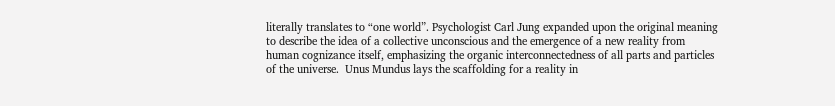literally translates to “one world”. Psychologist Carl Jung expanded upon the original meaning to describe the idea of a collective unconscious and the emergence of a new reality from human cognizance itself, emphasizing the organic interconnectedness of all parts and particles of the universe.  Unus Mundus lays the scaffolding for a reality in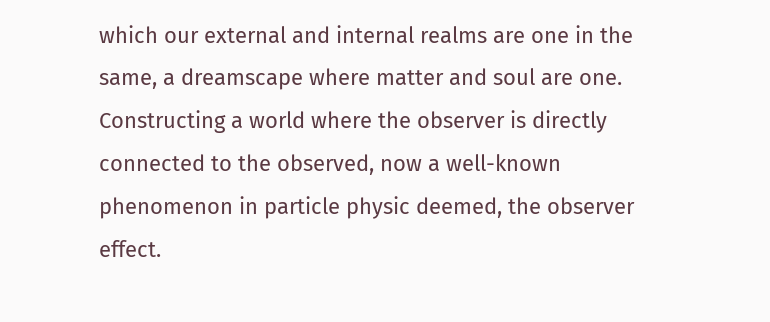which our external and internal realms are one in the same, a dreamscape where matter and soul are one.  Constructing a world where the observer is directly connected to the observed, now a well-known phenomenon in particle physic deemed, the observer effect.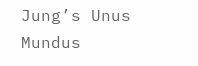Jung’s Unus Mundus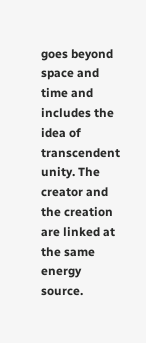goes beyond space and time and includes the idea of transcendent unity. The creator and the creation are linked at the same energy source.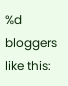%d bloggers like this: